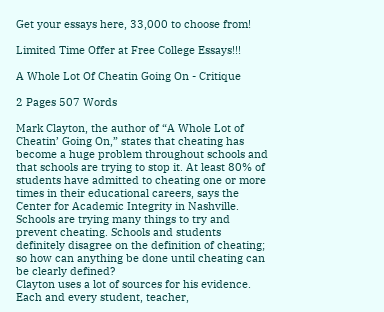Get your essays here, 33,000 to choose from!

Limited Time Offer at Free College Essays!!!

A Whole Lot Of Cheatin Going On - Critique

2 Pages 507 Words

Mark Clayton, the author of “A Whole Lot of Cheatin’ Going On,” states that cheating has become a huge problem throughout schools and that schools are trying to stop it. At least 80% of students have admitted to cheating one or more times in their educational careers, says the Center for Academic Integrity in Nashville. Schools are trying many things to try and prevent cheating. Schools and students definitely disagree on the definition of cheating; so how can anything be done until cheating can be clearly defined?
Clayton uses a lot of sources for his evidence. Each and every student, teacher,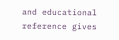and educational reference gives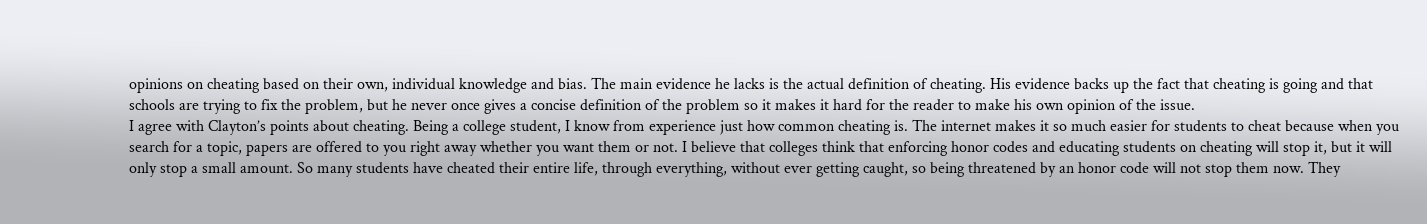opinions on cheating based on their own, individual knowledge and bias. The main evidence he lacks is the actual definition of cheating. His evidence backs up the fact that cheating is going and that schools are trying to fix the problem, but he never once gives a concise definition of the problem so it makes it hard for the reader to make his own opinion of the issue.
I agree with Clayton’s points about cheating. Being a college student, I know from experience just how common cheating is. The internet makes it so much easier for students to cheat because when you search for a topic, papers are offered to you right away whether you want them or not. I believe that colleges think that enforcing honor codes and educating students on cheating will stop it, but it will only stop a small amount. So many students have cheated their entire life, through everything, without ever getting caught, so being threatened by an honor code will not stop them now. They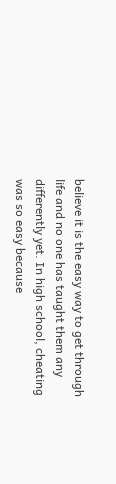believe it is the easy way to get through life and no one has taught them any differently yet. In high school, cheating was so easy because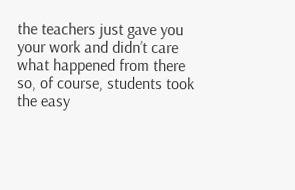the teachers just gave you your work and didn’t care what happened from there so, of course, students took the easy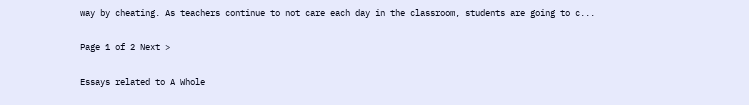way by cheating. As teachers continue to not care each day in the classroom, students are going to c...

Page 1 of 2 Next >

Essays related to A Whole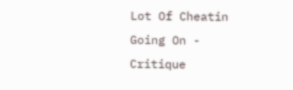Lot Of Cheatin Going On - Critique